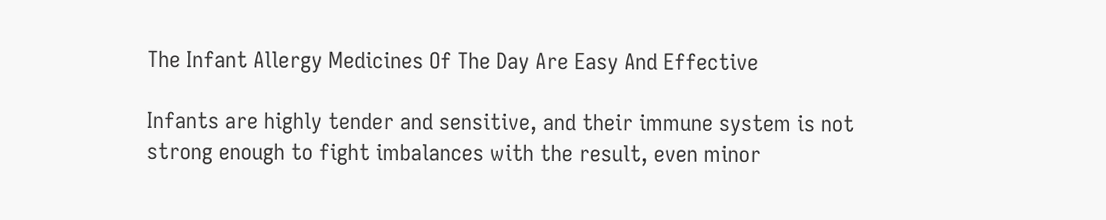The Infant Allergy Medicines Of The Day Are Easy And Effective

Infants are highly tender and sensitive, and their immune system is not strong enough to fight imbalances with the result, even minor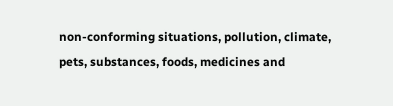non-conforming situations, pollution, climate, pets, substances, foods, medicines and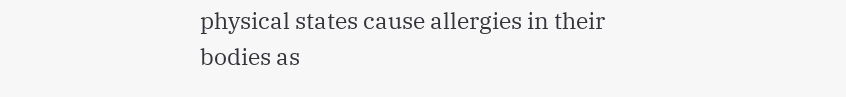physical states cause allergies in their bodies as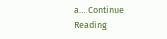a… Continue Reading